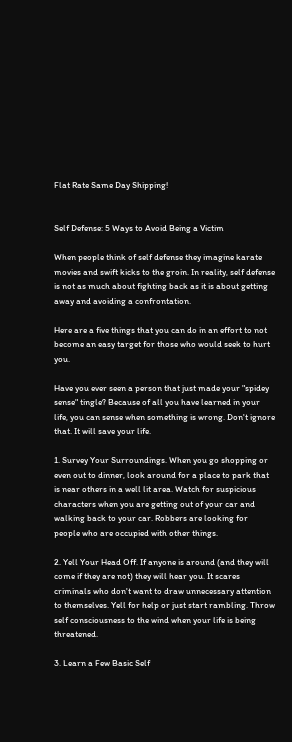Flat Rate Same Day Shipping!


Self Defense: 5 Ways to Avoid Being a Victim

When people think of self defense they imagine karate movies and swift kicks to the groin. In reality, self defense is not as much about fighting back as it is about getting away and avoiding a confrontation.

Here are a five things that you can do in an effort to not become an easy target for those who would seek to hurt you.

Have you ever seen a person that just made your "spidey sense" tingle? Because of all you have learned in your life, you can sense when something is wrong. Don't ignore that. It will save your life.

1. Survey Your Surroundings. When you go shopping or even out to dinner, look around for a place to park that is near others in a well lit area. Watch for suspicious characters when you are getting out of your car and walking back to your car. Robbers are looking for people who are occupied with other things.

2. Yell Your Head Off. If anyone is around (and they will come if they are not) they will hear you. It scares criminals who don't want to draw unnecessary attention to themselves. Yell for help or just start rambling. Throw self consciousness to the wind when your life is being threatened.

3. Learn a Few Basic Self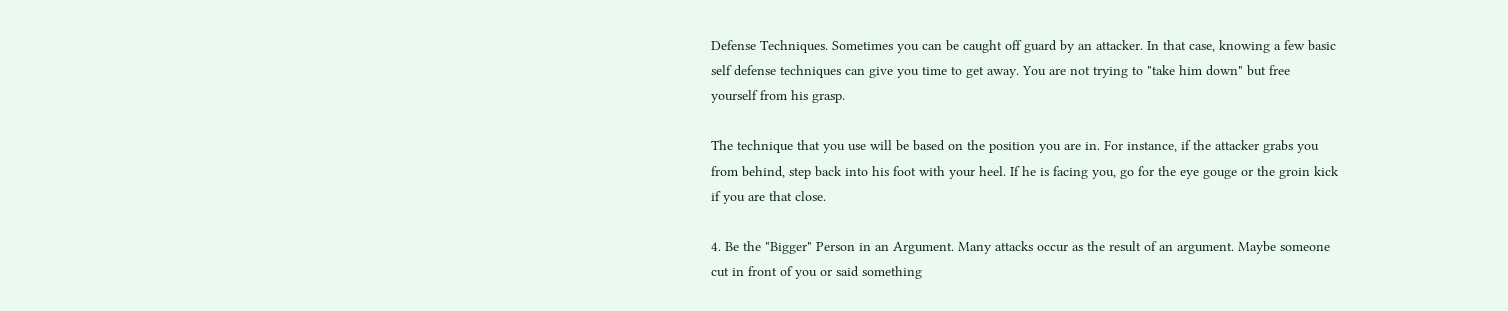Defense Techniques. Sometimes you can be caught off guard by an attacker. In that case, knowing a few basic self defense techniques can give you time to get away. You are not trying to "take him down" but free yourself from his grasp.

The technique that you use will be based on the position you are in. For instance, if the attacker grabs you from behind, step back into his foot with your heel. If he is facing you, go for the eye gouge or the groin kick if you are that close.

4. Be the "Bigger" Person in an Argument. Many attacks occur as the result of an argument. Maybe someone cut in front of you or said something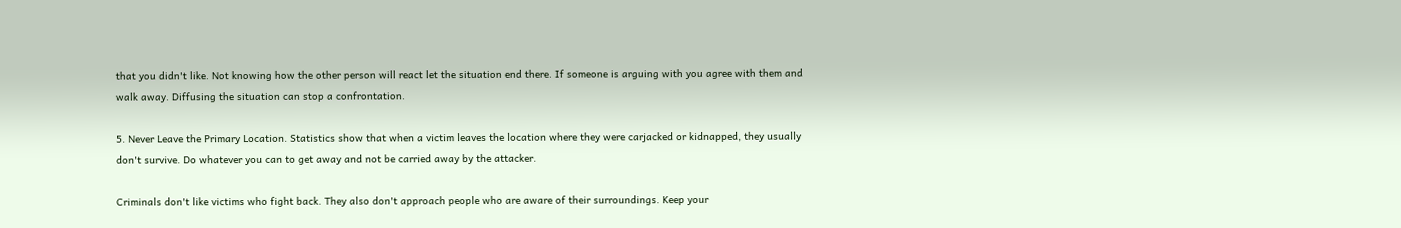that you didn't like. Not knowing how the other person will react let the situation end there. If someone is arguing with you agree with them and walk away. Diffusing the situation can stop a confrontation.

5. Never Leave the Primary Location. Statistics show that when a victim leaves the location where they were carjacked or kidnapped, they usually don't survive. Do whatever you can to get away and not be carried away by the attacker.

Criminals don't like victims who fight back. They also don't approach people who are aware of their surroundings. Keep your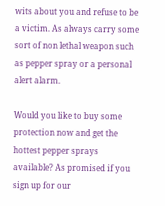wits about you and refuse to be a victim. As always carry some sort of non lethal weapon such as pepper spray or a personal alert alarm.

Would you like to buy some protection now and get the hottest pepper sprays available? As promised if you sign up for our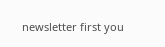newsletter first you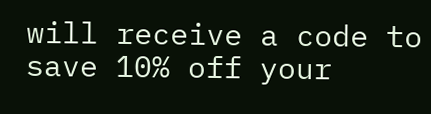will receive a code to save 10% off your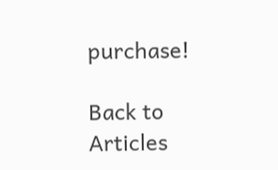purchase!

Back to Articles